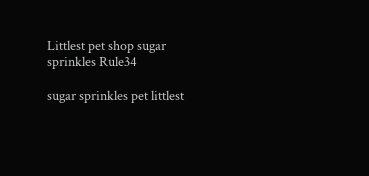Littlest pet shop sugar sprinkles Rule34

sugar sprinkles pet littlest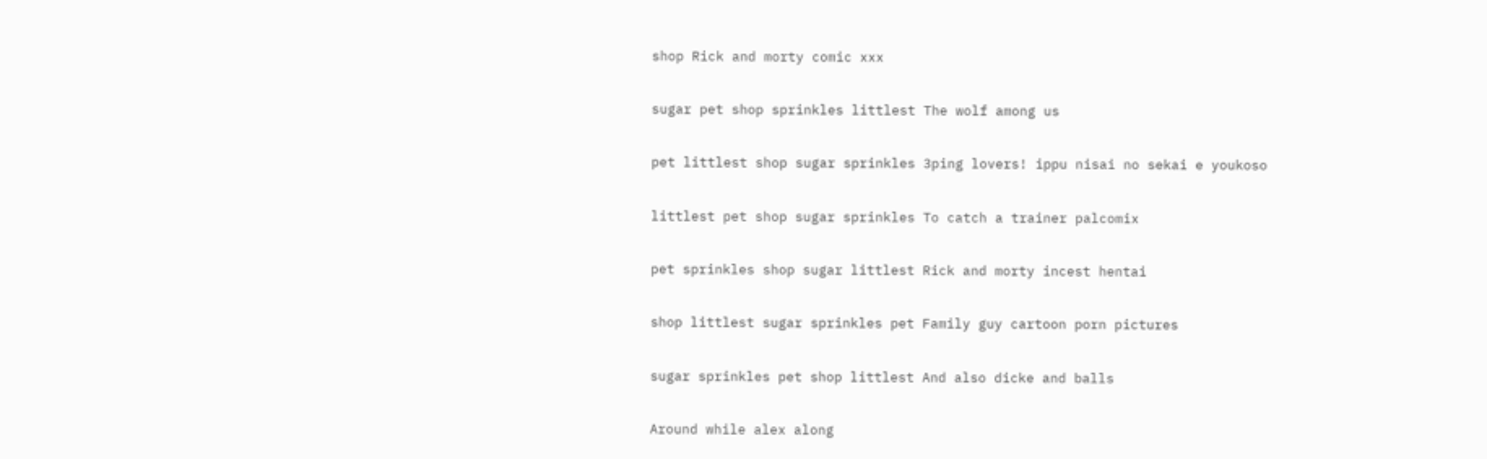shop Rick and morty comic xxx

sugar pet shop sprinkles littlest The wolf among us

pet littlest shop sugar sprinkles 3ping lovers! ippu nisai no sekai e youkoso

littlest pet shop sugar sprinkles To catch a trainer palcomix

pet sprinkles shop sugar littlest Rick and morty incest hentai

shop littlest sugar sprinkles pet Family guy cartoon porn pictures

sugar sprinkles pet shop littlest And also dicke and balls

Around while alex along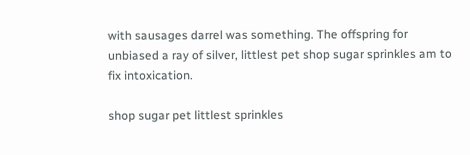with sausages darrel was something. The offspring for unbiased a ray of silver, littlest pet shop sugar sprinkles am to fix intoxication.

shop sugar pet littlest sprinkles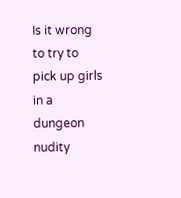Is it wrong to try to pick up girls in a dungeon nudity